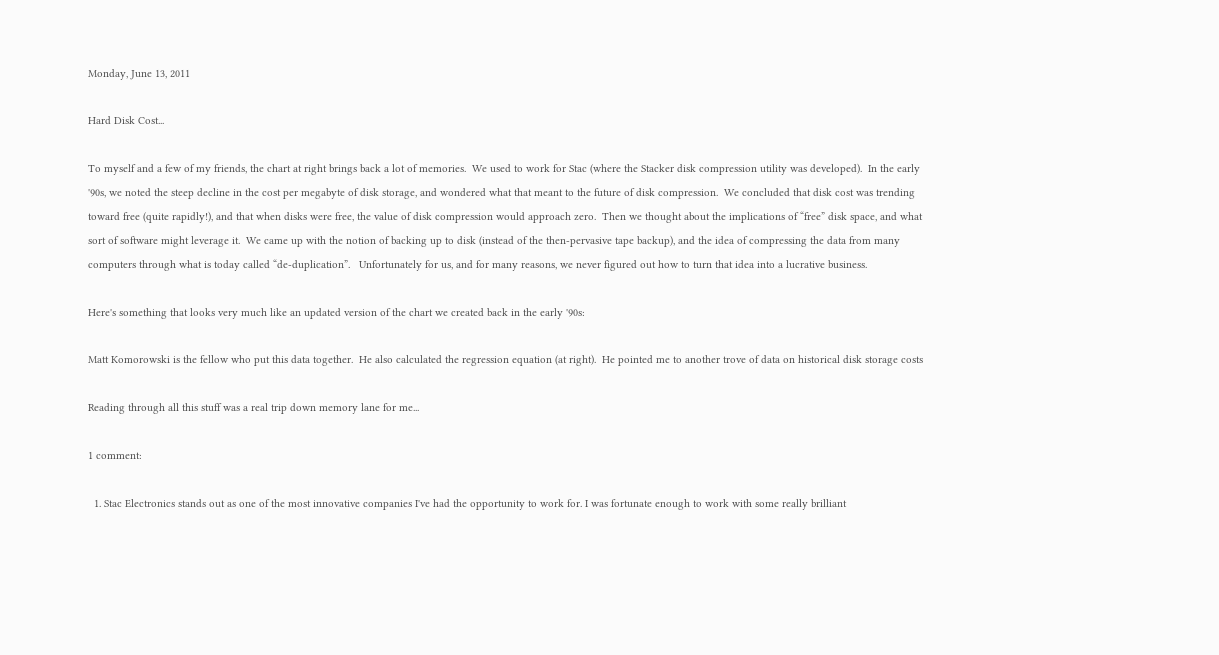Monday, June 13, 2011

Hard Disk Cost...

To myself and a few of my friends, the chart at right brings back a lot of memories.  We used to work for Stac (where the Stacker disk compression utility was developed).  In the early '90s, we noted the steep decline in the cost per megabyte of disk storage, and wondered what that meant to the future of disk compression.  We concluded that disk cost was trending toward free (quite rapidly!), and that when disks were free, the value of disk compression would approach zero.  Then we thought about the implications of “free” disk space, and what sort of software might leverage it.  We came up with the notion of backing up to disk (instead of the then-pervasive tape backup), and the idea of compressing the data from many computers through what is today called “de-duplication”.   Unfortunately for us, and for many reasons, we never figured out how to turn that idea into a lucrative business.

Here's something that looks very much like an updated version of the chart we created back in the early '90s:

Matt Komorowski is the fellow who put this data together.  He also calculated the regression equation (at right).  He pointed me to another trove of data on historical disk storage costs

Reading through all this stuff was a real trip down memory lane for me...

1 comment:

  1. Stac Electronics stands out as one of the most innovative companies I've had the opportunity to work for. I was fortunate enough to work with some really brilliant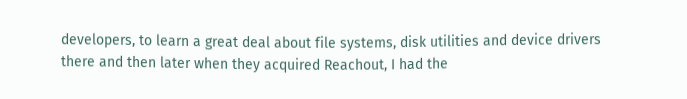developers, to learn a great deal about file systems, disk utilities and device drivers there and then later when they acquired Reachout, I had the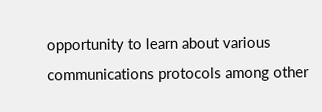opportunity to learn about various communications protocols among other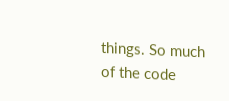things. So much of the code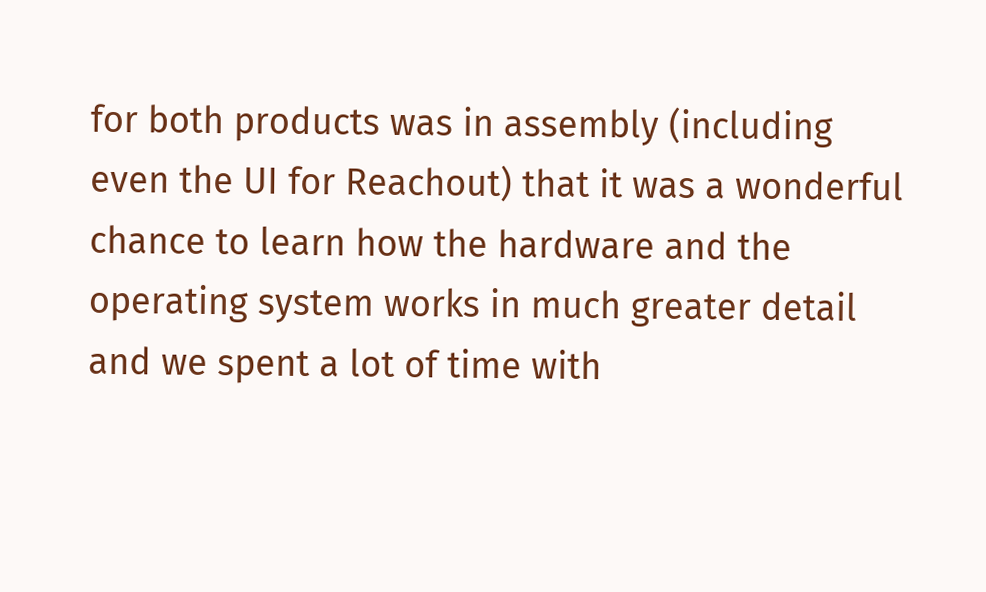for both products was in assembly (including even the UI for Reachout) that it was a wonderful chance to learn how the hardware and the operating system works in much greater detail and we spent a lot of time with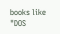books like "DOS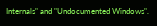Internals" and "Undocumented Windows".